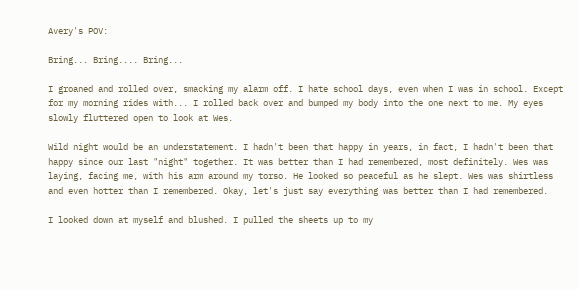Avery's POV:

Bring... Bring.... Bring...

I groaned and rolled over, smacking my alarm off. I hate school days, even when I was in school. Except for my morning rides with... I rolled back over and bumped my body into the one next to me. My eyes slowly fluttered open to look at Wes.

Wild night would be an understatement. I hadn't been that happy in years, in fact, I hadn't been that happy since our last "night" together. It was better than I had remembered, most definitely. Wes was laying, facing me, with his arm around my torso. He looked so peaceful as he slept. Wes was shirtless and even hotter than I remembered. Okay, let's just say everything was better than I had remembered.

I looked down at myself and blushed. I pulled the sheets up to my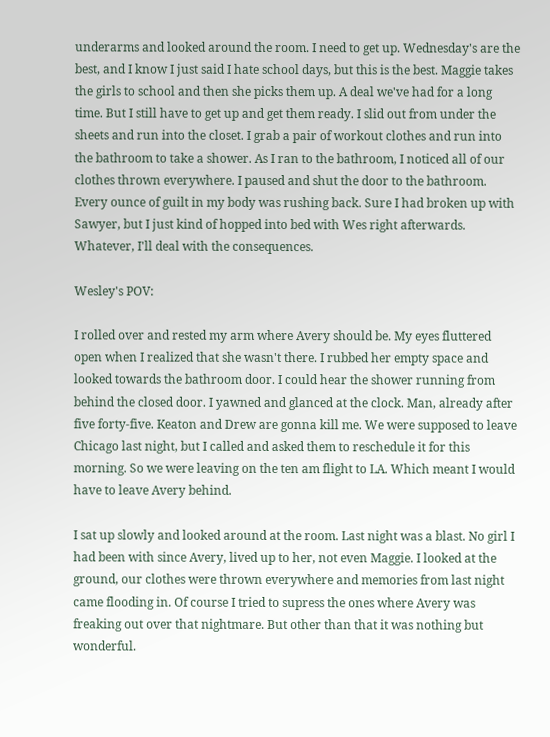underarms and looked around the room. I need to get up. Wednesday's are the best, and I know I just said I hate school days, but this is the best. Maggie takes the girls to school and then she picks them up. A deal we've had for a long time. But I still have to get up and get them ready. I slid out from under the sheets and run into the closet. I grab a pair of workout clothes and run into the bathroom to take a shower. As I ran to the bathroom, I noticed all of our clothes thrown everywhere. I paused and shut the door to the bathroom. Every ounce of guilt in my body was rushing back. Sure I had broken up with Sawyer, but I just kind of hopped into bed with Wes right afterwards. Whatever, I'll deal with the consequences.

Wesley's POV:

I rolled over and rested my arm where Avery should be. My eyes fluttered open when I realized that she wasn't there. I rubbed her empty space and looked towards the bathroom door. I could hear the shower running from behind the closed door. I yawned and glanced at the clock. Man, already after five forty-five. Keaton and Drew are gonna kill me. We were supposed to leave Chicago last night, but I called and asked them to reschedule it for this morning. So we were leaving on the ten am flight to LA. Which meant I would have to leave Avery behind.

I sat up slowly and looked around at the room. Last night was a blast. No girl I had been with since Avery, lived up to her, not even Maggie. I looked at the ground, our clothes were thrown everywhere and memories from last night came flooding in. Of course I tried to supress the ones where Avery was freaking out over that nightmare. But other than that it was nothing but wonderful.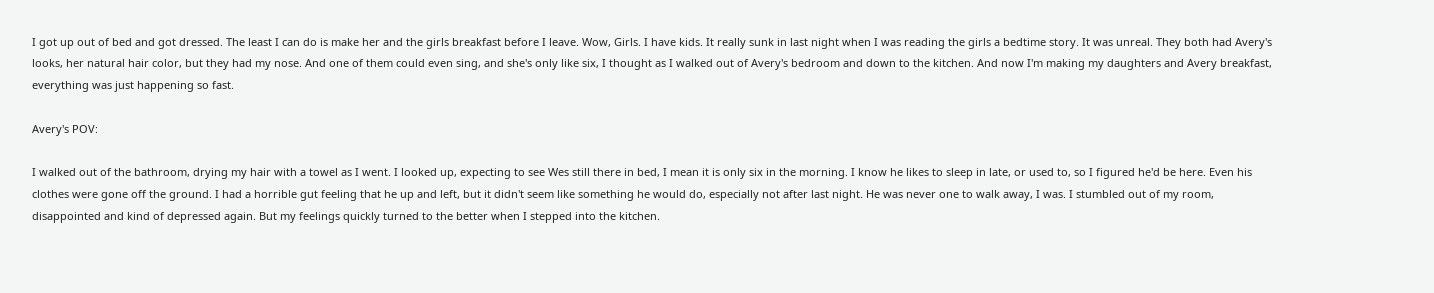I got up out of bed and got dressed. The least I can do is make her and the girls breakfast before I leave. Wow, Girls. I have kids. It really sunk in last night when I was reading the girls a bedtime story. It was unreal. They both had Avery's looks, her natural hair color, but they had my nose. And one of them could even sing, and she's only like six, I thought as I walked out of Avery's bedroom and down to the kitchen. And now I'm making my daughters and Avery breakfast, everything was just happening so fast.

Avery's POV:

I walked out of the bathroom, drying my hair with a towel as I went. I looked up, expecting to see Wes still there in bed, I mean it is only six in the morning. I know he likes to sleep in late, or used to, so I figured he'd be here. Even his clothes were gone off the ground. I had a horrible gut feeling that he up and left, but it didn't seem like something he would do, especially not after last night. He was never one to walk away, I was. I stumbled out of my room, disappointed and kind of depressed again. But my feelings quickly turned to the better when I stepped into the kitchen.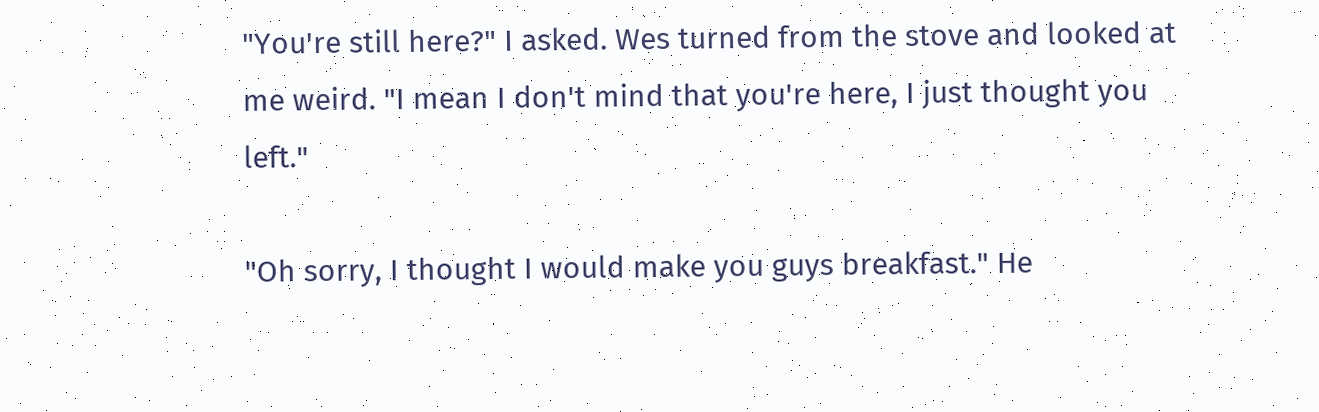"You're still here?" I asked. Wes turned from the stove and looked at me weird. "I mean I don't mind that you're here, I just thought you left."

"Oh sorry, I thought I would make you guys breakfast." He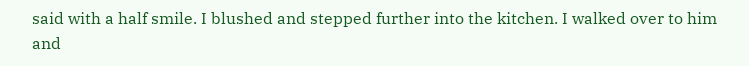said with a half smile. I blushed and stepped further into the kitchen. I walked over to him and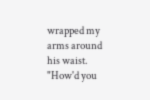wrapped my arms around his waist. "How'd you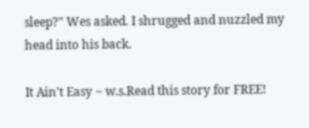sleep?" Wes asked. I shrugged and nuzzled my head into his back.

It Ain't Easy ~ w.s.Read this story for FREE!